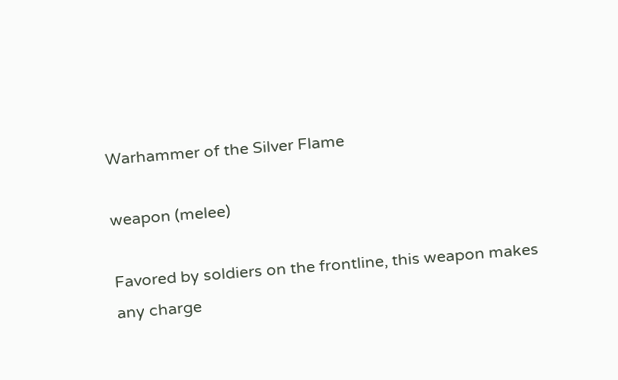Warhammer of the Silver Flame

weapon (melee)

Favored by soldiers on the frontline, this weapon makes any charge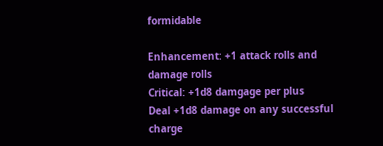formidable

Enhancement: +1 attack rolls and damage rolls
Critical: +1d8 damgage per plus
Deal +1d8 damage on any successful charge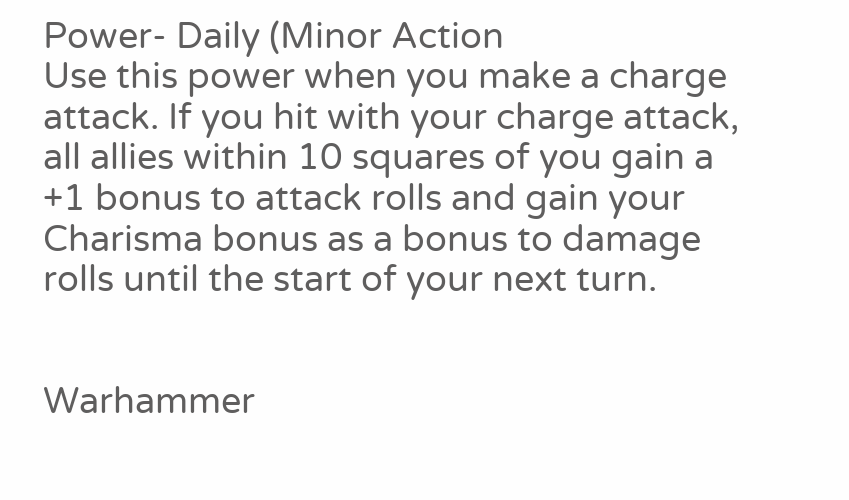Power- Daily (Minor Action
Use this power when you make a charge attack. If you hit with your charge attack, all allies within 10 squares of you gain a +1 bonus to attack rolls and gain your Charisma bonus as a bonus to damage rolls until the start of your next turn.


Warhammer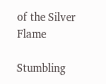of the Silver Flame

Stumbling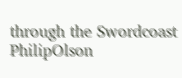through the Swordcoast PhilipOlson